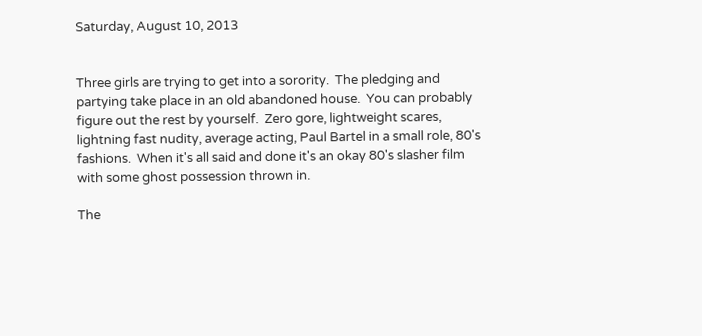Saturday, August 10, 2013


Three girls are trying to get into a sorority.  The pledging and partying take place in an old abandoned house.  You can probably figure out the rest by yourself.  Zero gore, lightweight scares, lightning fast nudity, average acting, Paul Bartel in a small role, 80's fashions.  When it's all said and done it's an okay 80's slasher film with some ghost possession thrown in.

The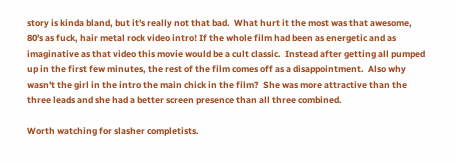story is kinda bland, but it's really not that bad.  What hurt it the most was that awesome, 80's as fuck, hair metal rock video intro! If the whole film had been as energetic and as imaginative as that video this movie would be a cult classic.  Instead after getting all pumped up in the first few minutes, the rest of the film comes off as a disappointment.  Also why wasn't the girl in the intro the main chick in the film?  She was more attractive than the three leads and she had a better screen presence than all three combined.

Worth watching for slasher completists.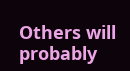Others will probably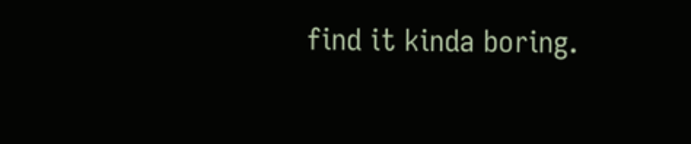find it kinda boring.